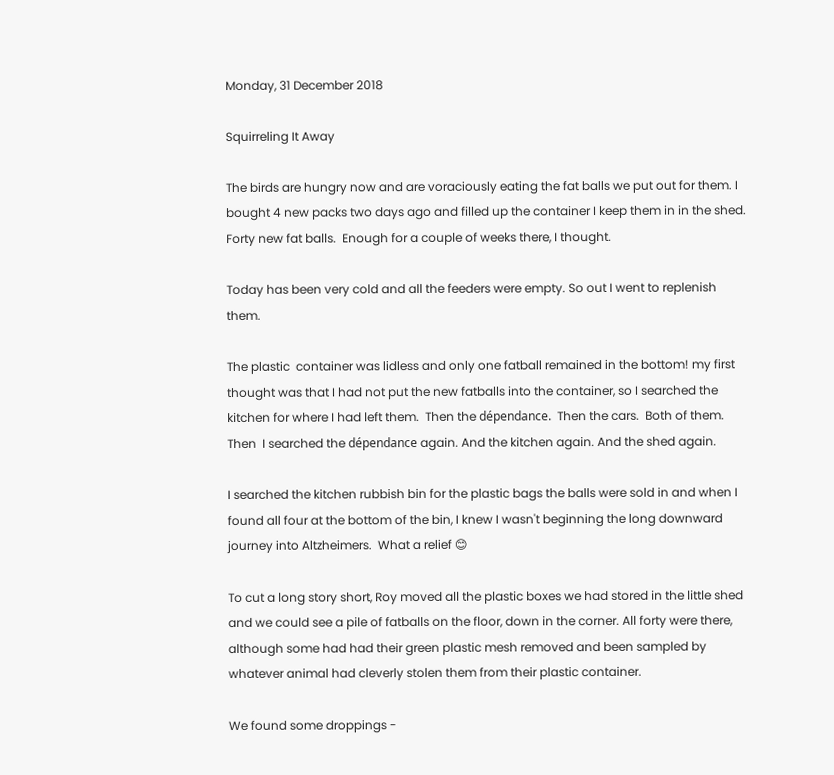Monday, 31 December 2018

Squirreling It Away

The birds are hungry now and are voraciously eating the fat balls we put out for them. I bought 4 new packs two days ago and filled up the container I keep them in in the shed. Forty new fat balls.  Enough for a couple of weeks there, I thought.

Today has been very cold and all the feeders were empty. So out I went to replenish them.

The plastic  container was lidless and only one fatball remained in the bottom! my first thought was that I had not put the new fatballs into the container, so I searched the kitchen for where I had left them.  Then the dépendance.  Then the cars.  Both of them. Then  I searched the dépendance again. And the kitchen again. And the shed again.

I searched the kitchen rubbish bin for the plastic bags the balls were sold in and when I found all four at the bottom of the bin, I knew I wasn't beginning the long downward journey into Altzheimers.  What a relief 😊

To cut a long story short, Roy moved all the plastic boxes we had stored in the little shed and we could see a pile of fatballs on the floor, down in the corner. All forty were there, although some had had their green plastic mesh removed and been sampled by whatever animal had cleverly stolen them from their plastic container.

We found some droppings -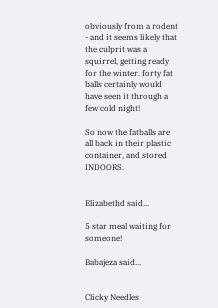obviously from a rodent - and it seems likely that the culprit was a squirrel, getting ready for the winter. forty fat balls certainly would have seen it through a few cold night!

So now the fatballs are all back in their plastic container, and stored INDOORS.


Elizabethd said...

5 star meal waiting for someone!

Babajeza said...


Clicky Needles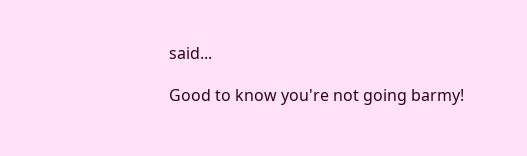said...

Good to know you're not going barmy!